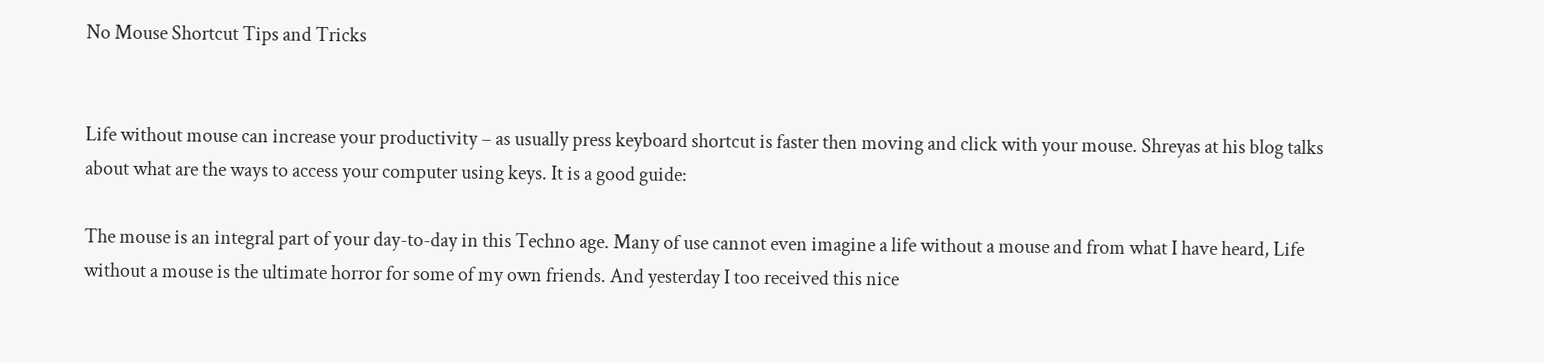No Mouse Shortcut Tips and Tricks


Life without mouse can increase your productivity – as usually press keyboard shortcut is faster then moving and click with your mouse. Shreyas at his blog talks about what are the ways to access your computer using keys. It is a good guide:

The mouse is an integral part of your day-to-day in this Techno age. Many of use cannot even imagine a life without a mouse and from what I have heard, Life without a mouse is the ultimate horror for some of my own friends. And yesterday I too received this nice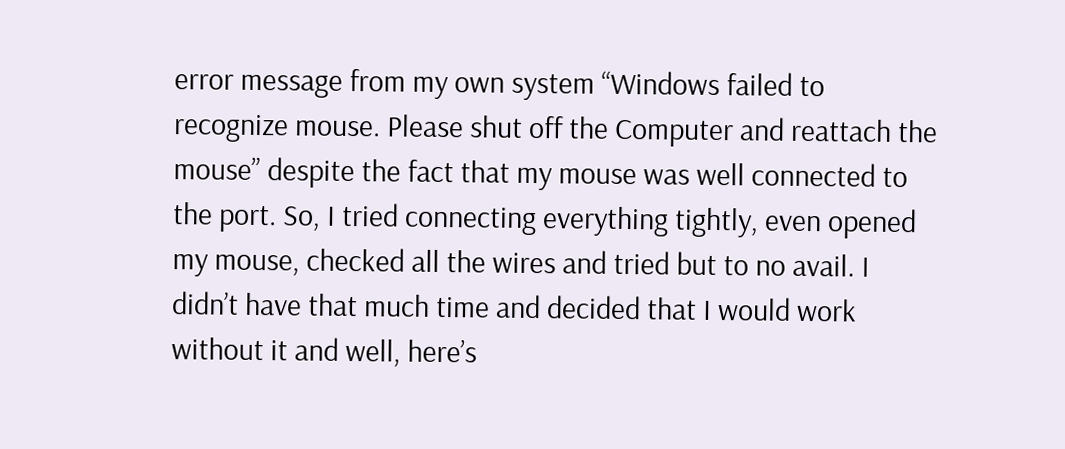error message from my own system “Windows failed to recognize mouse. Please shut off the Computer and reattach the mouse” despite the fact that my mouse was well connected to the port. So, I tried connecting everything tightly, even opened my mouse, checked all the wires and tried but to no avail. I didn’t have that much time and decided that I would work without it and well, here’s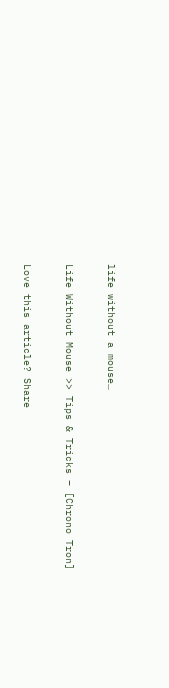life without a mouse…

Life Without Mouse >> Tips & Tricks – [Chrono Tron]

Love this article? Share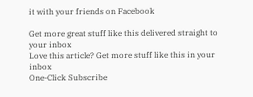it with your friends on Facebook

Get more great stuff like this delivered straight to your inbox
Love this article? Get more stuff like this in your inbox
One-Click Subscribe